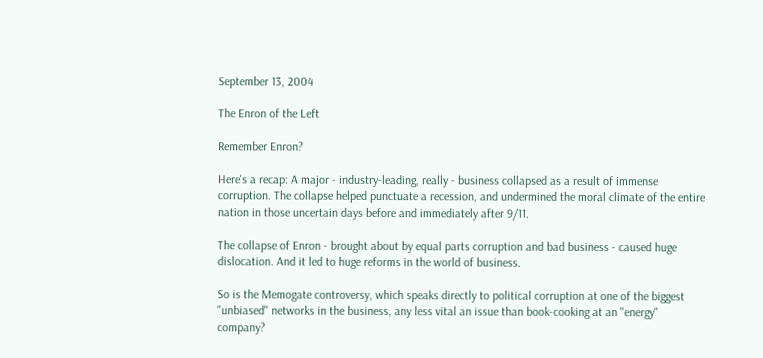September 13, 2004

The Enron of the Left

Remember Enron?

Here's a recap: A major - industry-leading, really - business collapsed as a result of immense corruption. The collapse helped punctuate a recession, and undermined the moral climate of the entire nation in those uncertain days before and immediately after 9/11.

The collapse of Enron - brought about by equal parts corruption and bad business - caused huge dislocation. And it led to huge reforms in the world of business.

So is the Memogate controversy, which speaks directly to political corruption at one of the biggest "unbiased" networks in the business, any less vital an issue than book-cooking at an "energy" company?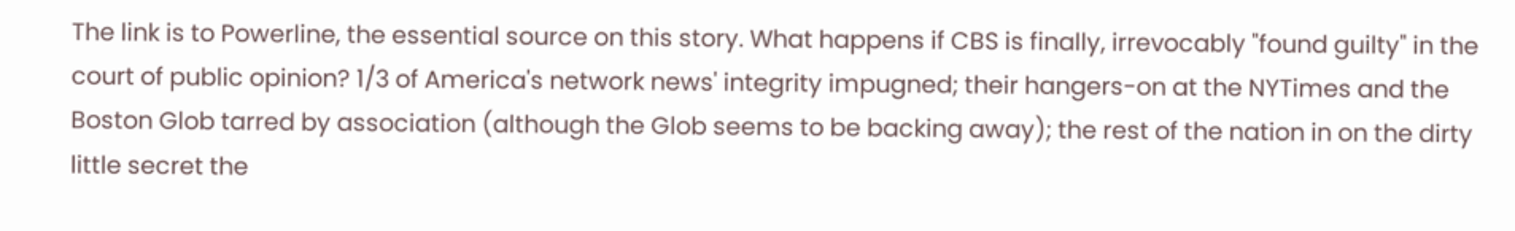The link is to Powerline, the essential source on this story. What happens if CBS is finally, irrevocably "found guilty" in the court of public opinion? 1/3 of America's network news' integrity impugned; their hangers-on at the NYTimes and the Boston Glob tarred by association (although the Glob seems to be backing away); the rest of the nation in on the dirty little secret the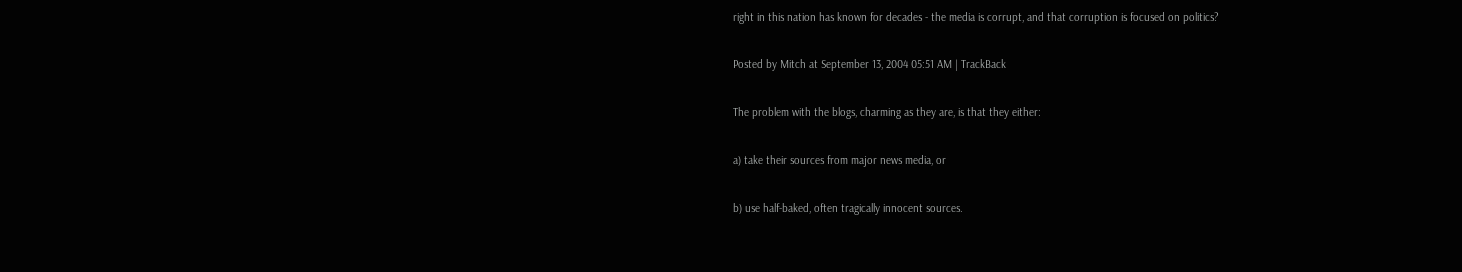right in this nation has known for decades - the media is corrupt, and that corruption is focused on politics?

Posted by Mitch at September 13, 2004 05:51 AM | TrackBack

The problem with the blogs, charming as they are, is that they either:

a) take their sources from major news media, or

b) use half-baked, often tragically innocent sources.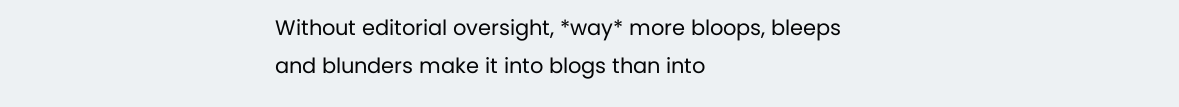Without editorial oversight, *way* more bloops, bleeps and blunders make it into blogs than into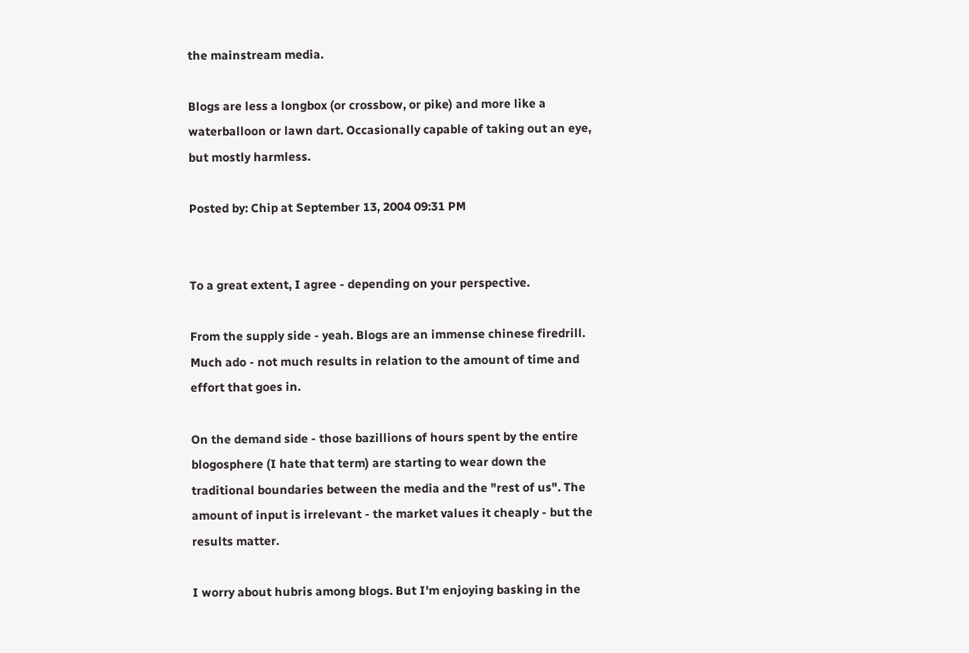the mainstream media.

Blogs are less a longbox (or crossbow, or pike) and more like a waterballoon or lawn dart. Occasionally capable of taking out an eye, but mostly harmless.

Posted by: Chip at September 13, 2004 09:31 PM


To a great extent, I agree - depending on your perspective.

From the supply side - yeah. Blogs are an immense chinese firedrill. Much ado - not much results in relation to the amount of time and effort that goes in.

On the demand side - those bazillions of hours spent by the entire blogosphere (I hate that term) are starting to wear down the traditional boundaries between the media and the "rest of us". The amount of input is irrelevant - the market values it cheaply - but the results matter.

I worry about hubris among blogs. But I'm enjoying basking in the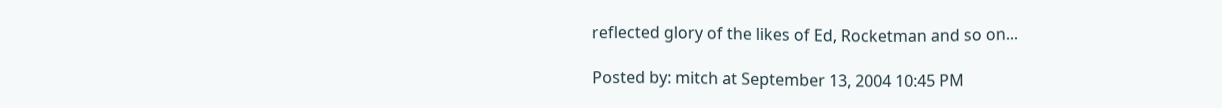reflected glory of the likes of Ed, Rocketman and so on...

Posted by: mitch at September 13, 2004 10:45 PM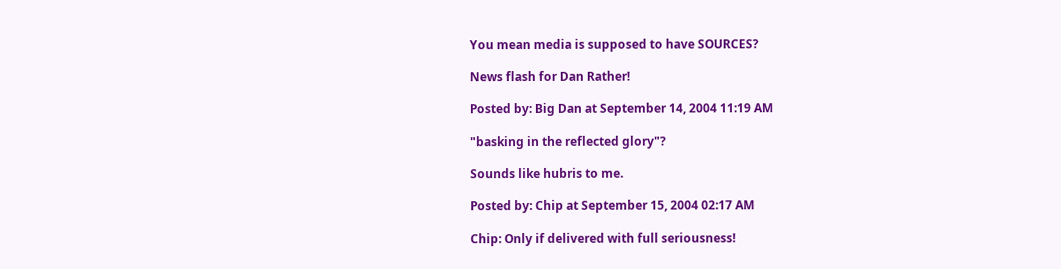You mean media is supposed to have SOURCES?

News flash for Dan Rather!

Posted by: Big Dan at September 14, 2004 11:19 AM

"basking in the reflected glory"?

Sounds like hubris to me.

Posted by: Chip at September 15, 2004 02:17 AM

Chip: Only if delivered with full seriousness!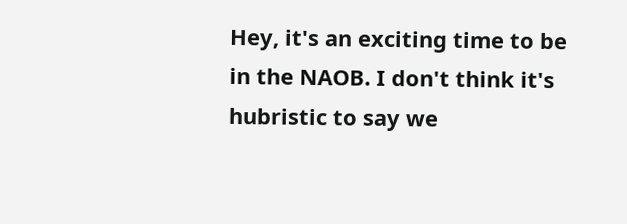Hey, it's an exciting time to be in the NAOB. I don't think it's hubristic to say we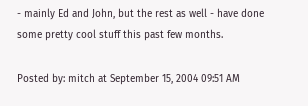- mainly Ed and John, but the rest as well - have done some pretty cool stuff this past few months.

Posted by: mitch at September 15, 2004 09:51 AM